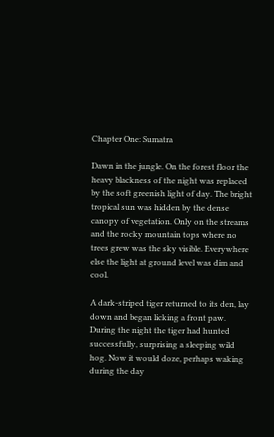Chapter One: Sumatra

Dawn in the jungle. On the forest floor the heavy blackness of the night was replaced by the soft greenish light of day. The bright tropical sun was hidden by the dense canopy of vegetation. Only on the streams and the rocky mountain tops where no trees grew was the sky visible. Everywhere else the light at ground level was dim and cool.

A dark-striped tiger returned to its den, lay down and began licking a front paw. During the night the tiger had hunted successfully, surprising a sleeping wild hog. Now it would doze, perhaps waking during the day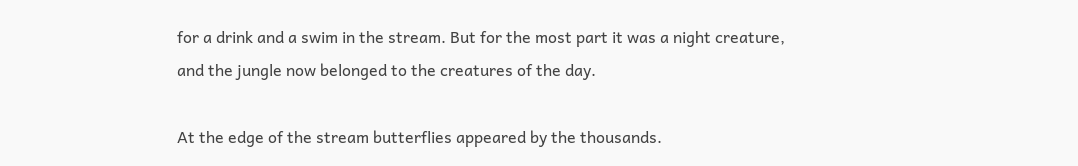for a drink and a swim in the stream. But for the most part it was a night creature, and the jungle now belonged to the creatures of the day.

At the edge of the stream butterflies appeared by the thousands.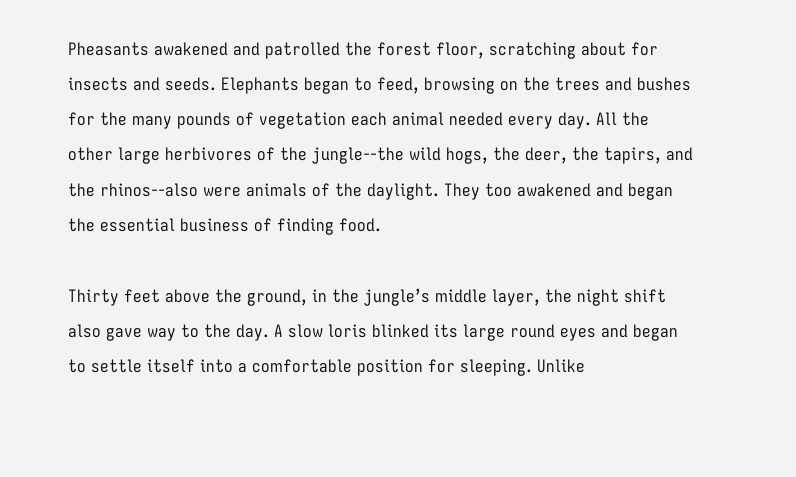Pheasants awakened and patrolled the forest floor, scratching about for insects and seeds. Elephants began to feed, browsing on the trees and bushes for the many pounds of vegetation each animal needed every day. All the other large herbivores of the jungle--the wild hogs, the deer, the tapirs, and the rhinos--also were animals of the daylight. They too awakened and began the essential business of finding food.

Thirty feet above the ground, in the jungle’s middle layer, the night shift also gave way to the day. A slow loris blinked its large round eyes and began to settle itself into a comfortable position for sleeping. Unlike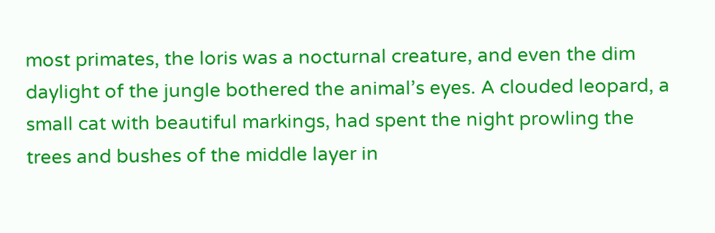most primates, the loris was a nocturnal creature, and even the dim daylight of the jungle bothered the animal’s eyes. A clouded leopard, a small cat with beautiful markings, had spent the night prowling the trees and bushes of the middle layer in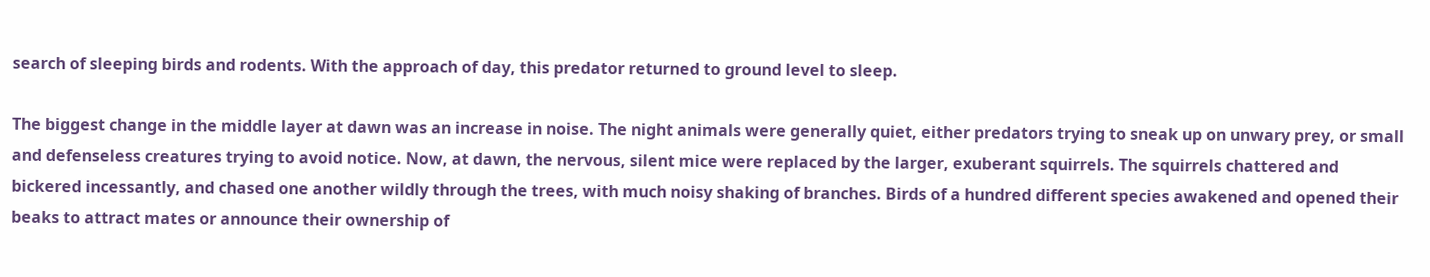search of sleeping birds and rodents. With the approach of day, this predator returned to ground level to sleep.

The biggest change in the middle layer at dawn was an increase in noise. The night animals were generally quiet, either predators trying to sneak up on unwary prey, or small and defenseless creatures trying to avoid notice. Now, at dawn, the nervous, silent mice were replaced by the larger, exuberant squirrels. The squirrels chattered and bickered incessantly, and chased one another wildly through the trees, with much noisy shaking of branches. Birds of a hundred different species awakened and opened their beaks to attract mates or announce their ownership of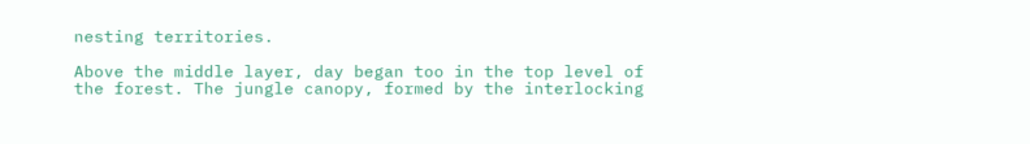nesting territories.

Above the middle layer, day began too in the top level of the forest. The jungle canopy, formed by the interlocking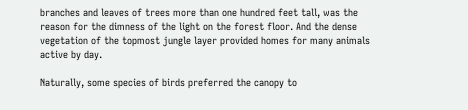branches and leaves of trees more than one hundred feet tall, was the reason for the dimness of the light on the forest floor. And the dense vegetation of the topmost jungle layer provided homes for many animals active by day.

Naturally, some species of birds preferred the canopy to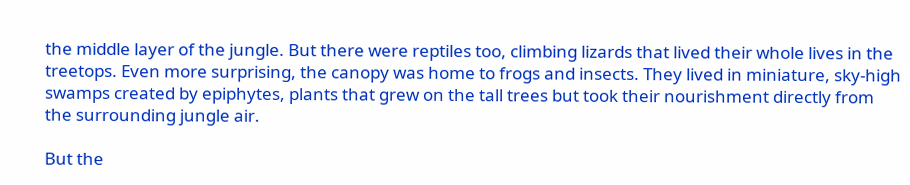the middle layer of the jungle. But there were reptiles too, climbing lizards that lived their whole lives in the treetops. Even more surprising, the canopy was home to frogs and insects. They lived in miniature, sky-high swamps created by epiphytes, plants that grew on the tall trees but took their nourishment directly from the surrounding jungle air.

But the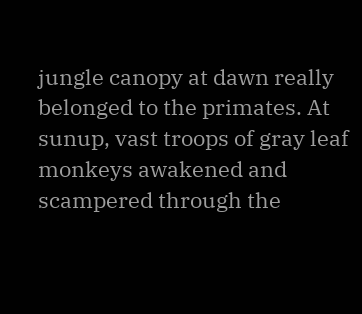jungle canopy at dawn really belonged to the primates. At sunup, vast troops of gray leaf monkeys awakened and scampered through the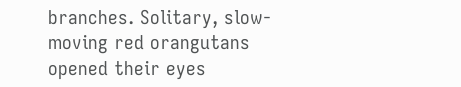branches. Solitary, slow-moving red orangutans opened their eyes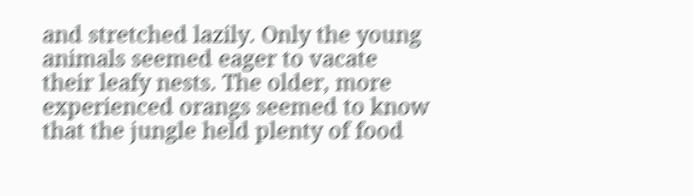and stretched lazily. Only the young animals seemed eager to vacate their leafy nests. The older, more experienced orangs seemed to know that the jungle held plenty of food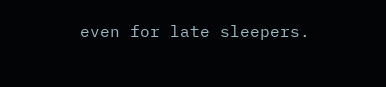even for late sleepers.